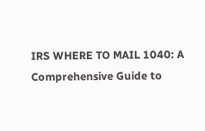IRS WHERE TO MAIL 1040: A Comprehensive Guide to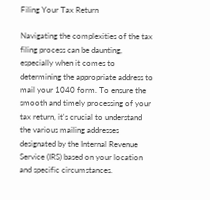Filing Your Tax Return

Navigating the complexities of the tax filing process can be daunting, especially when it comes to determining the appropriate address to mail your 1040 form. To ensure the smooth and timely processing of your tax return, it's crucial to understand the various mailing addresses designated by the Internal Revenue Service (IRS) based on your location and specific circumstances.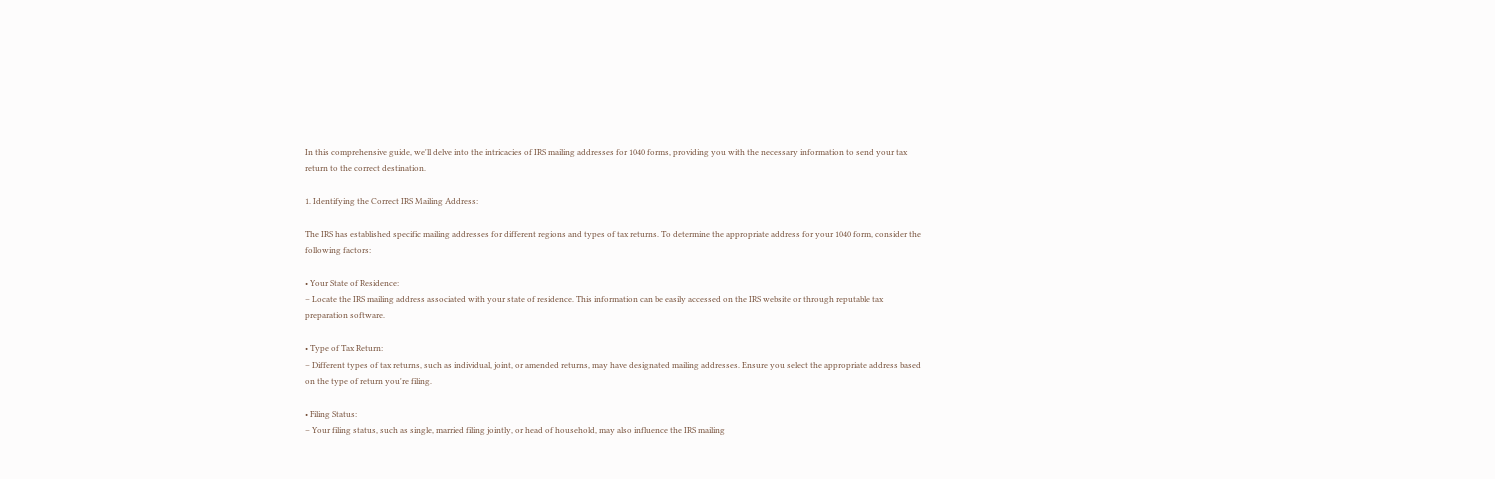In this comprehensive guide, we'll delve into the intricacies of IRS mailing addresses for 1040 forms, providing you with the necessary information to send your tax return to the correct destination.

1. Identifying the Correct IRS Mailing Address:

The IRS has established specific mailing addresses for different regions and types of tax returns. To determine the appropriate address for your 1040 form, consider the following factors:

• Your State of Residence:
– Locate the IRS mailing address associated with your state of residence. This information can be easily accessed on the IRS website or through reputable tax preparation software.

• Type of Tax Return:
– Different types of tax returns, such as individual, joint, or amended returns, may have designated mailing addresses. Ensure you select the appropriate address based on the type of return you're filing.

• Filing Status:
– Your filing status, such as single, married filing jointly, or head of household, may also influence the IRS mailing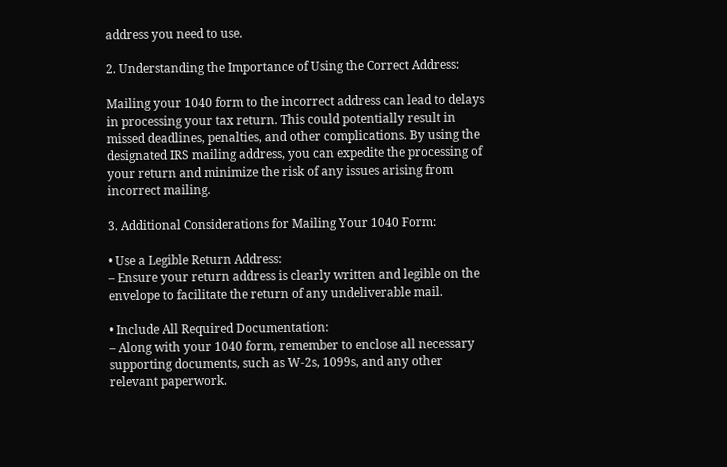address you need to use.

2. Understanding the Importance of Using the Correct Address:

Mailing your 1040 form to the incorrect address can lead to delays in processing your tax return. This could potentially result in missed deadlines, penalties, and other complications. By using the designated IRS mailing address, you can expedite the processing of your return and minimize the risk of any issues arising from incorrect mailing.

3. Additional Considerations for Mailing Your 1040 Form:

• Use a Legible Return Address:
– Ensure your return address is clearly written and legible on the envelope to facilitate the return of any undeliverable mail.

• Include All Required Documentation:
– Along with your 1040 form, remember to enclose all necessary supporting documents, such as W-2s, 1099s, and any other relevant paperwork.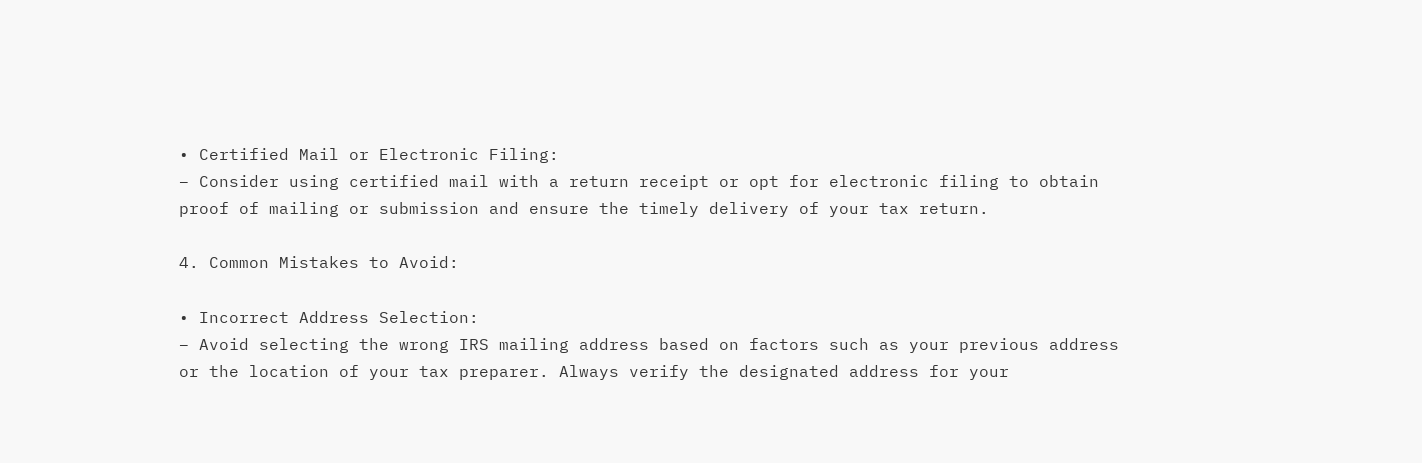• Certified Mail or Electronic Filing:
– Consider using certified mail with a return receipt or opt for electronic filing to obtain proof of mailing or submission and ensure the timely delivery of your tax return.

4. Common Mistakes to Avoid:

• Incorrect Address Selection:
– Avoid selecting the wrong IRS mailing address based on factors such as your previous address or the location of your tax preparer. Always verify the designated address for your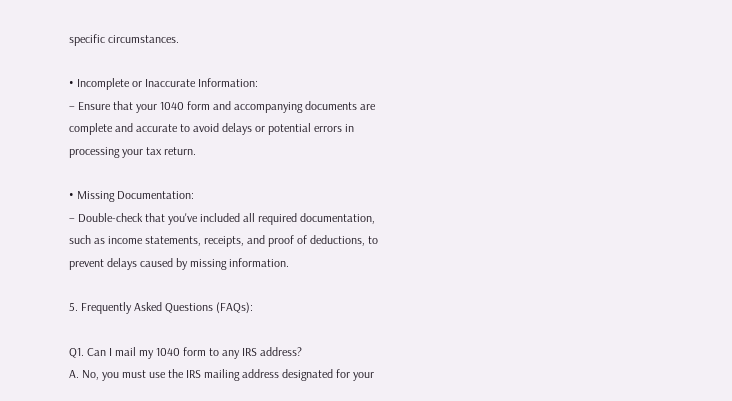specific circumstances.

• Incomplete or Inaccurate Information:
– Ensure that your 1040 form and accompanying documents are complete and accurate to avoid delays or potential errors in processing your tax return.

• Missing Documentation:
– Double-check that you've included all required documentation, such as income statements, receipts, and proof of deductions, to prevent delays caused by missing information.

5. Frequently Asked Questions (FAQs):

Q1. Can I mail my 1040 form to any IRS address?
A. No, you must use the IRS mailing address designated for your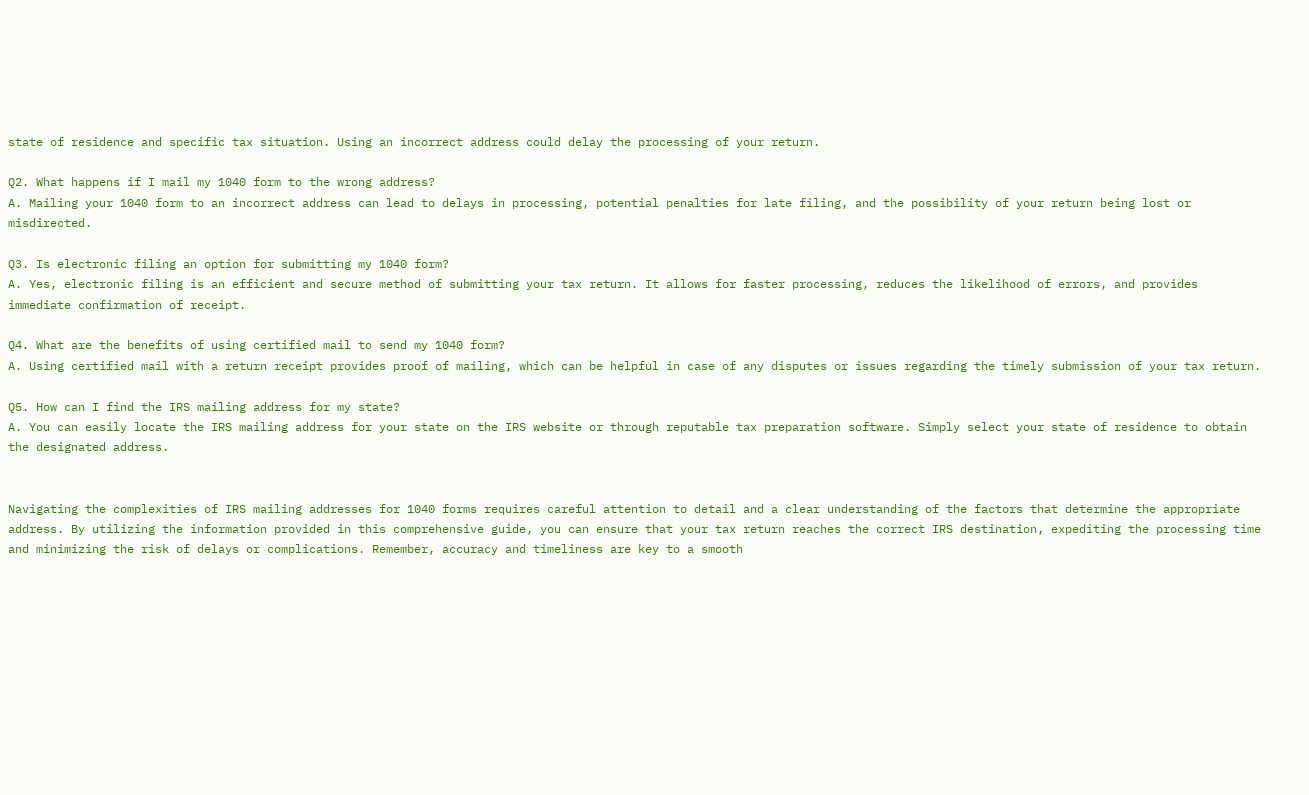state of residence and specific tax situation. Using an incorrect address could delay the processing of your return.

Q2. What happens if I mail my 1040 form to the wrong address?
A. Mailing your 1040 form to an incorrect address can lead to delays in processing, potential penalties for late filing, and the possibility of your return being lost or misdirected.

Q3. Is electronic filing an option for submitting my 1040 form?
A. Yes, electronic filing is an efficient and secure method of submitting your tax return. It allows for faster processing, reduces the likelihood of errors, and provides immediate confirmation of receipt.

Q4. What are the benefits of using certified mail to send my 1040 form?
A. Using certified mail with a return receipt provides proof of mailing, which can be helpful in case of any disputes or issues regarding the timely submission of your tax return.

Q5. How can I find the IRS mailing address for my state?
A. You can easily locate the IRS mailing address for your state on the IRS website or through reputable tax preparation software. Simply select your state of residence to obtain the designated address.


Navigating the complexities of IRS mailing addresses for 1040 forms requires careful attention to detail and a clear understanding of the factors that determine the appropriate address. By utilizing the information provided in this comprehensive guide, you can ensure that your tax return reaches the correct IRS destination, expediting the processing time and minimizing the risk of delays or complications. Remember, accuracy and timeliness are key to a smooth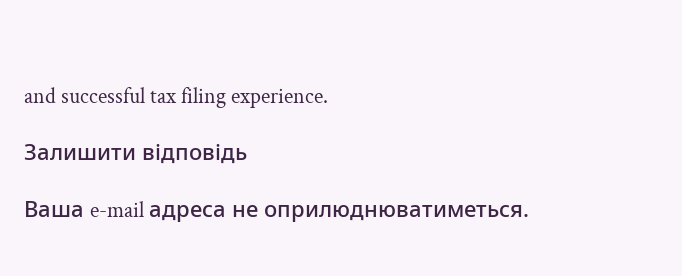and successful tax filing experience.

Залишити відповідь

Ваша e-mail адреса не оприлюднюватиметься.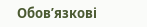Обов’язкові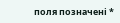поля позначені *